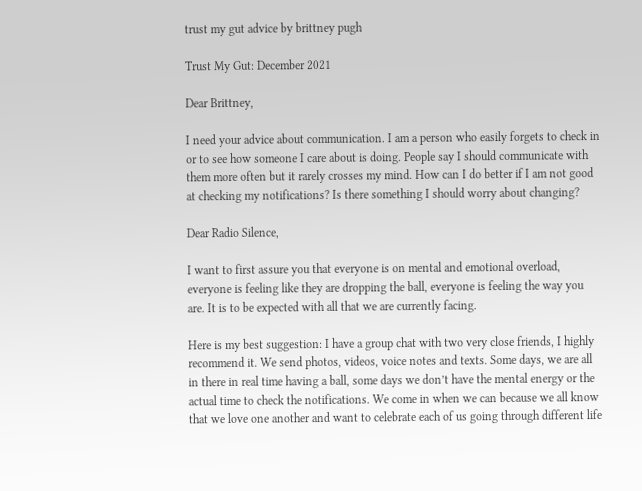trust my gut advice by brittney pugh

Trust My Gut: December 2021

Dear Brittney,

I need your advice about communication. I am a person who easily forgets to check in or to see how someone I care about is doing. People say I should communicate with them more often but it rarely crosses my mind. How can I do better if I am not good at checking my notifications? Is there something I should worry about changing?

Dear Radio Silence,

I want to first assure you that everyone is on mental and emotional overload, everyone is feeling like they are dropping the ball, everyone is feeling the way you are. It is to be expected with all that we are currently facing.

Here is my best suggestion: I have a group chat with two very close friends, I highly recommend it. We send photos, videos, voice notes and texts. Some days, we are all in there in real time having a ball, some days we don’t have the mental energy or the actual time to check the notifications. We come in when we can because we all know that we love one another and want to celebrate each of us going through different life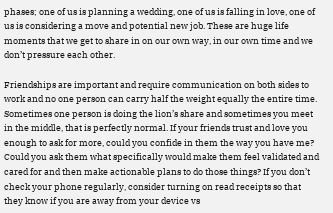phases; one of us is planning a wedding, one of us is falling in love, one of us is considering a move and potential new job. These are huge life moments that we get to share in on our own way, in our own time and we don’t pressure each other.

Friendships are important and require communication on both sides to work and no one person can carry half the weight equally the entire time. Sometimes one person is doing the lion’s share and sometimes you meet in the middle, that is perfectly normal. If your friends trust and love you enough to ask for more, could you confide in them the way you have me? Could you ask them what specifically would make them feel validated and cared for and then make actionable plans to do those things? If you don’t check your phone regularly, consider turning on read receipts so that they know if you are away from your device vs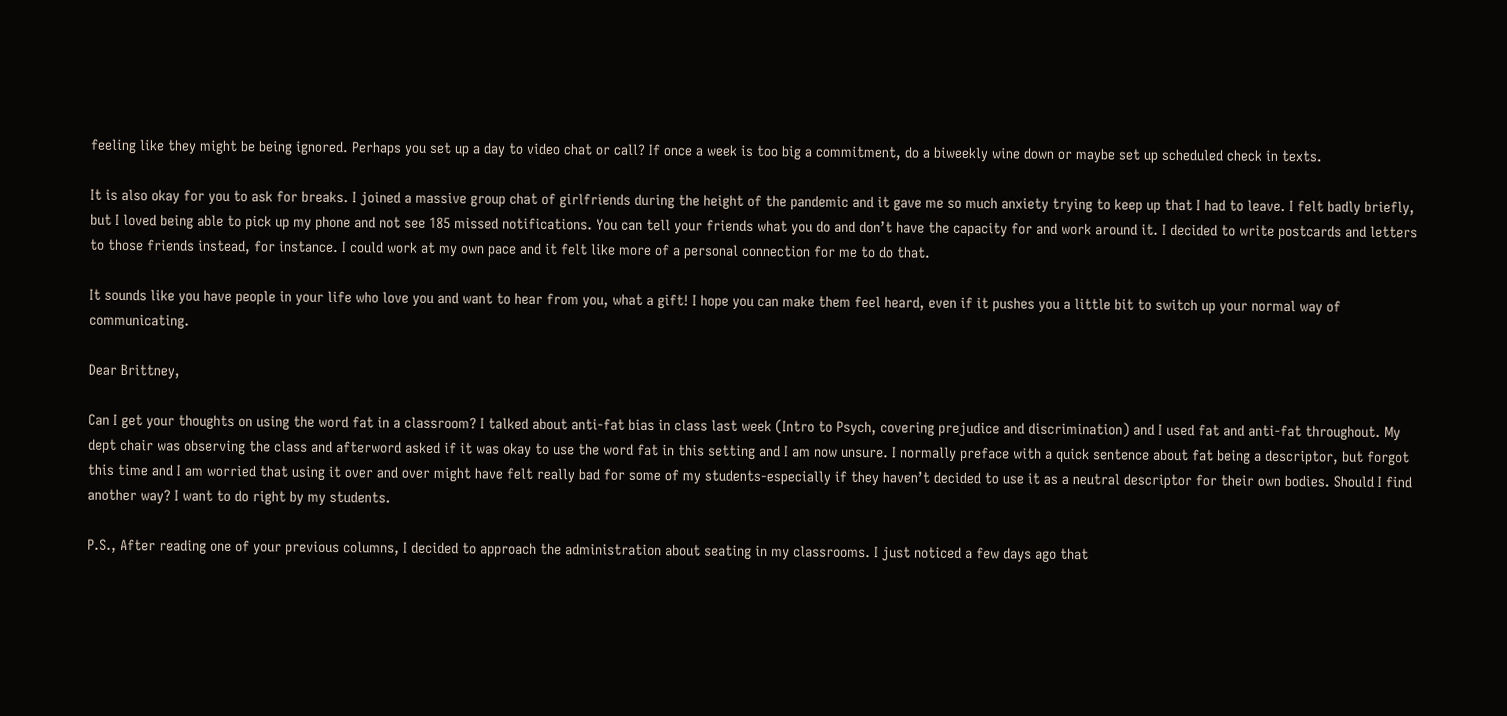feeling like they might be being ignored. Perhaps you set up a day to video chat or call? If once a week is too big a commitment, do a biweekly wine down or maybe set up scheduled check in texts.

It is also okay for you to ask for breaks. I joined a massive group chat of girlfriends during the height of the pandemic and it gave me so much anxiety trying to keep up that I had to leave. I felt badly briefly, but I loved being able to pick up my phone and not see 185 missed notifications. You can tell your friends what you do and don’t have the capacity for and work around it. I decided to write postcards and letters to those friends instead, for instance. I could work at my own pace and it felt like more of a personal connection for me to do that.

It sounds like you have people in your life who love you and want to hear from you, what a gift! I hope you can make them feel heard, even if it pushes you a little bit to switch up your normal way of communicating.

Dear Brittney,

Can I get your thoughts on using the word fat in a classroom? I talked about anti-fat bias in class last week (Intro to Psych, covering prejudice and discrimination) and I used fat and anti-fat throughout. My dept chair was observing the class and afterword asked if it was okay to use the word fat in this setting and I am now unsure. I normally preface with a quick sentence about fat being a descriptor, but forgot this time and I am worried that using it over and over might have felt really bad for some of my students-especially if they haven’t decided to use it as a neutral descriptor for their own bodies. Should I find another way? I want to do right by my students.

P.S., After reading one of your previous columns, I decided to approach the administration about seating in my classrooms. I just noticed a few days ago that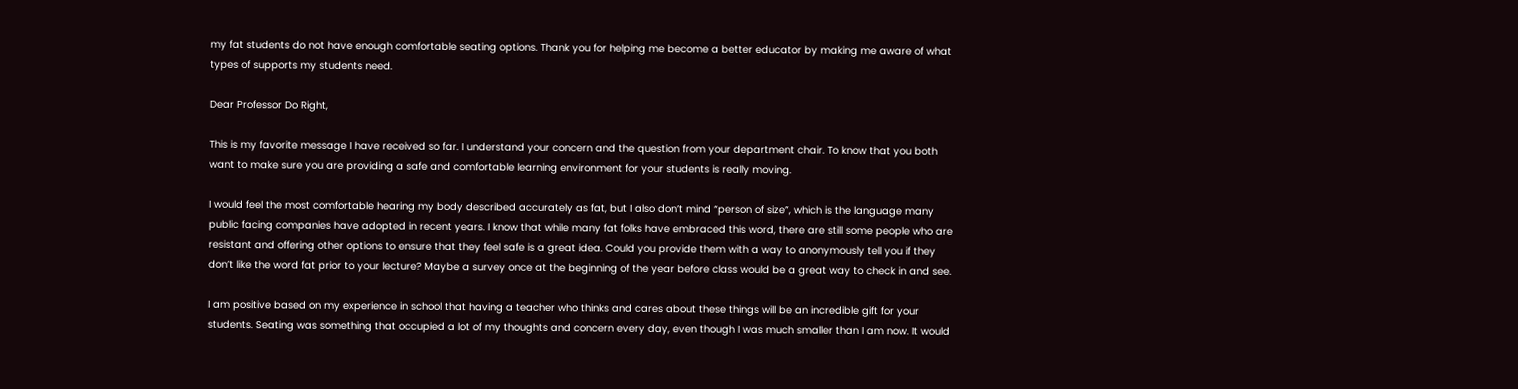my fat students do not have enough comfortable seating options. Thank you for helping me become a better educator by making me aware of what types of supports my students need.

Dear Professor Do Right,

This is my favorite message I have received so far. I understand your concern and the question from your department chair. To know that you both want to make sure you are providing a safe and comfortable learning environment for your students is really moving.

I would feel the most comfortable hearing my body described accurately as fat, but I also don’t mind “person of size”, which is the language many public facing companies have adopted in recent years. I know that while many fat folks have embraced this word, there are still some people who are resistant and offering other options to ensure that they feel safe is a great idea. Could you provide them with a way to anonymously tell you if they don’t like the word fat prior to your lecture? Maybe a survey once at the beginning of the year before class would be a great way to check in and see.

I am positive based on my experience in school that having a teacher who thinks and cares about these things will be an incredible gift for your students. Seating was something that occupied a lot of my thoughts and concern every day, even though I was much smaller than I am now. It would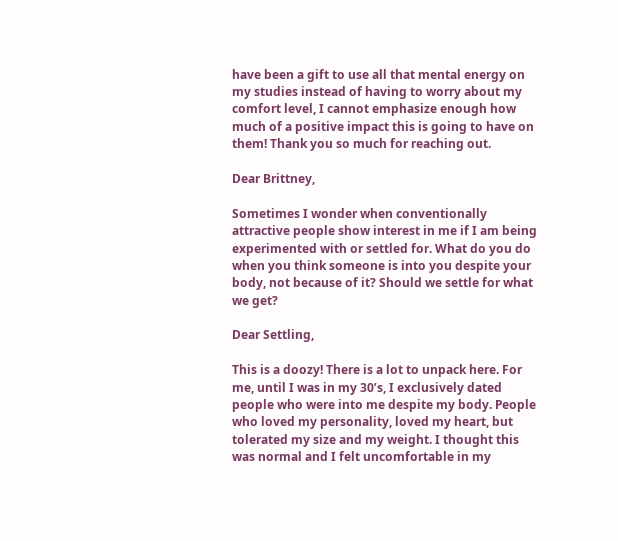have been a gift to use all that mental energy on my studies instead of having to worry about my comfort level, I cannot emphasize enough how much of a positive impact this is going to have on them! Thank you so much for reaching out.

Dear Brittney,

Sometimes I wonder when conventionally attractive people show interest in me if I am being experimented with or settled for. What do you do when you think someone is into you despite your body, not because of it? Should we settle for what we get?

Dear Settling,

This is a doozy! There is a lot to unpack here. For me, until I was in my 30’s, I exclusively dated people who were into me despite my body. People who loved my personality, loved my heart, but tolerated my size and my weight. I thought this was normal and I felt uncomfortable in my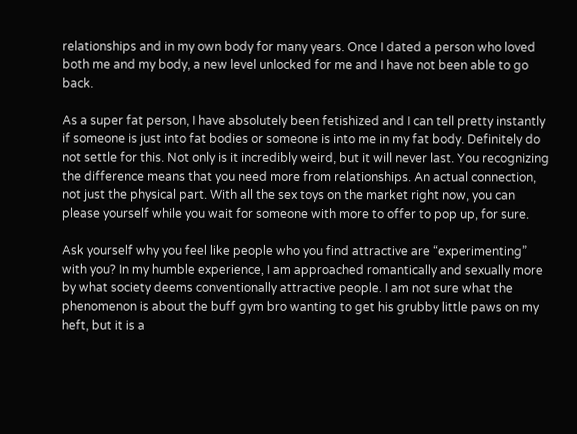relationships and in my own body for many years. Once I dated a person who loved both me and my body, a new level unlocked for me and I have not been able to go back.

As a super fat person, I have absolutely been fetishized and I can tell pretty instantly if someone is just into fat bodies or someone is into me in my fat body. Definitely do not settle for this. Not only is it incredibly weird, but it will never last. You recognizing the difference means that you need more from relationships. An actual connection, not just the physical part. With all the sex toys on the market right now, you can please yourself while you wait for someone with more to offer to pop up, for sure.

Ask yourself why you feel like people who you find attractive are “experimenting” with you? In my humble experience, I am approached romantically and sexually more by what society deems conventionally attractive people. I am not sure what the phenomenon is about the buff gym bro wanting to get his grubby little paws on my heft, but it is a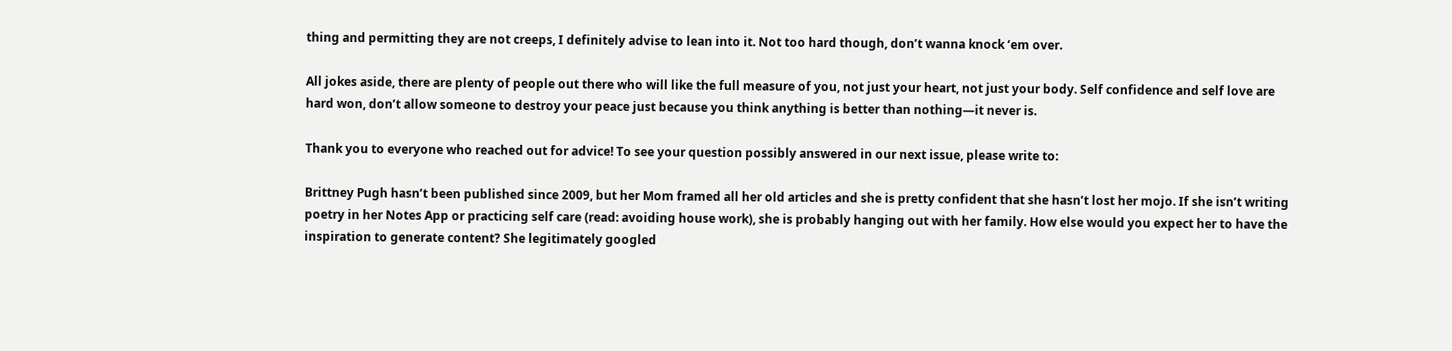thing and permitting they are not creeps, I definitely advise to lean into it. Not too hard though, don’t wanna knock ‘em over.

All jokes aside, there are plenty of people out there who will like the full measure of you, not just your heart, not just your body. Self confidence and self love are hard won, don’t allow someone to destroy your peace just because you think anything is better than nothing—it never is.

Thank you to everyone who reached out for advice! To see your question possibly answered in our next issue, please write to:

Brittney Pugh hasn’t been published since 2009, but her Mom framed all her old articles and she is pretty confident that she hasn’t lost her mojo. If she isn’t writing poetry in her Notes App or practicing self care (read: avoiding house work), she is probably hanging out with her family. How else would you expect her to have the inspiration to generate content? She legitimately googled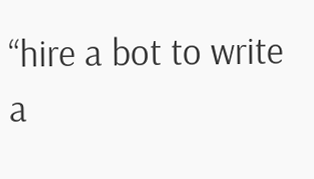“hire a bot to write a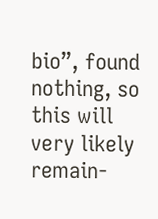bio”, found nothing, so this will very likely remain-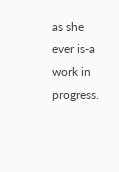as she ever is-a work in progress.